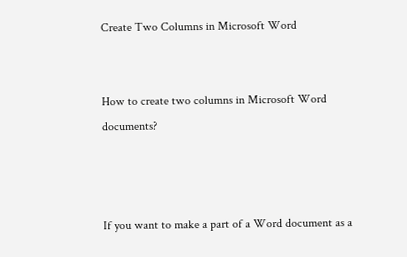Create Two Columns in Microsoft Word


How to create two columns in Microsoft Word documents?



If you want to make a part of a Word document as a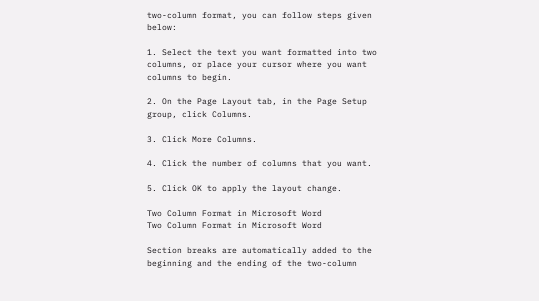two-column format, you can follow steps given below:

1. Select the text you want formatted into two columns, or place your cursor where you want columns to begin.

2. On the Page Layout tab, in the Page Setup group, click Columns.

3. Click More Columns.

4. Click the number of columns that you want.

5. Click OK to apply the layout change.

Two Column Format in Microsoft Word
Two Column Format in Microsoft Word

Section breaks are automatically added to the beginning and the ending of the two-column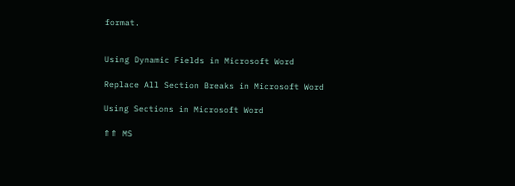format.


Using Dynamic Fields in Microsoft Word

Replace All Section Breaks in Microsoft Word

Using Sections in Microsoft Word

⇑⇑ MS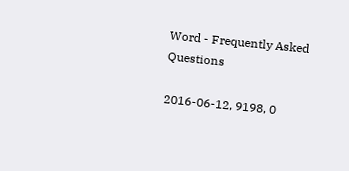Word - Frequently Asked Questions

2016-06-12, 9198, 0